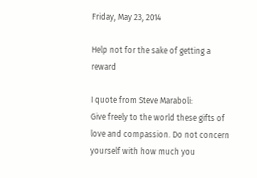Friday, May 23, 2014

Help not for the sake of getting a reward

I quote from Steve Maraboli:
Give freely to the world these gifts of love and compassion. Do not concern yourself with how much you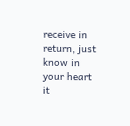receive in return, just know in your heart it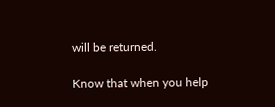will be returned.

Know that when you help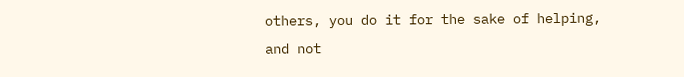others, you do it for the sake of helping, and not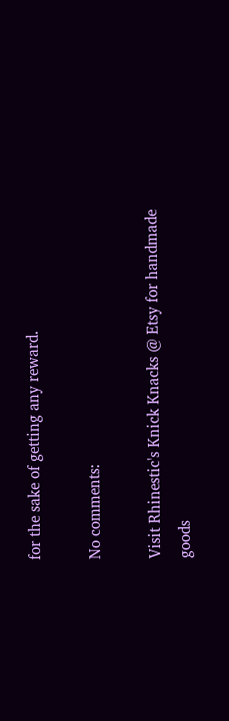for the sake of getting any reward.

No comments:

Visit Rhinestic's Knick Knacks @ Etsy for handmade goods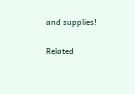and supplies!

Related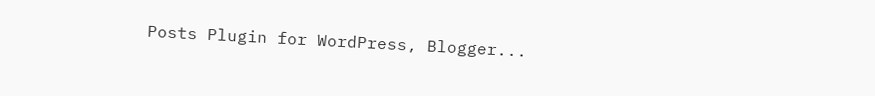Posts Plugin for WordPress, Blogger...